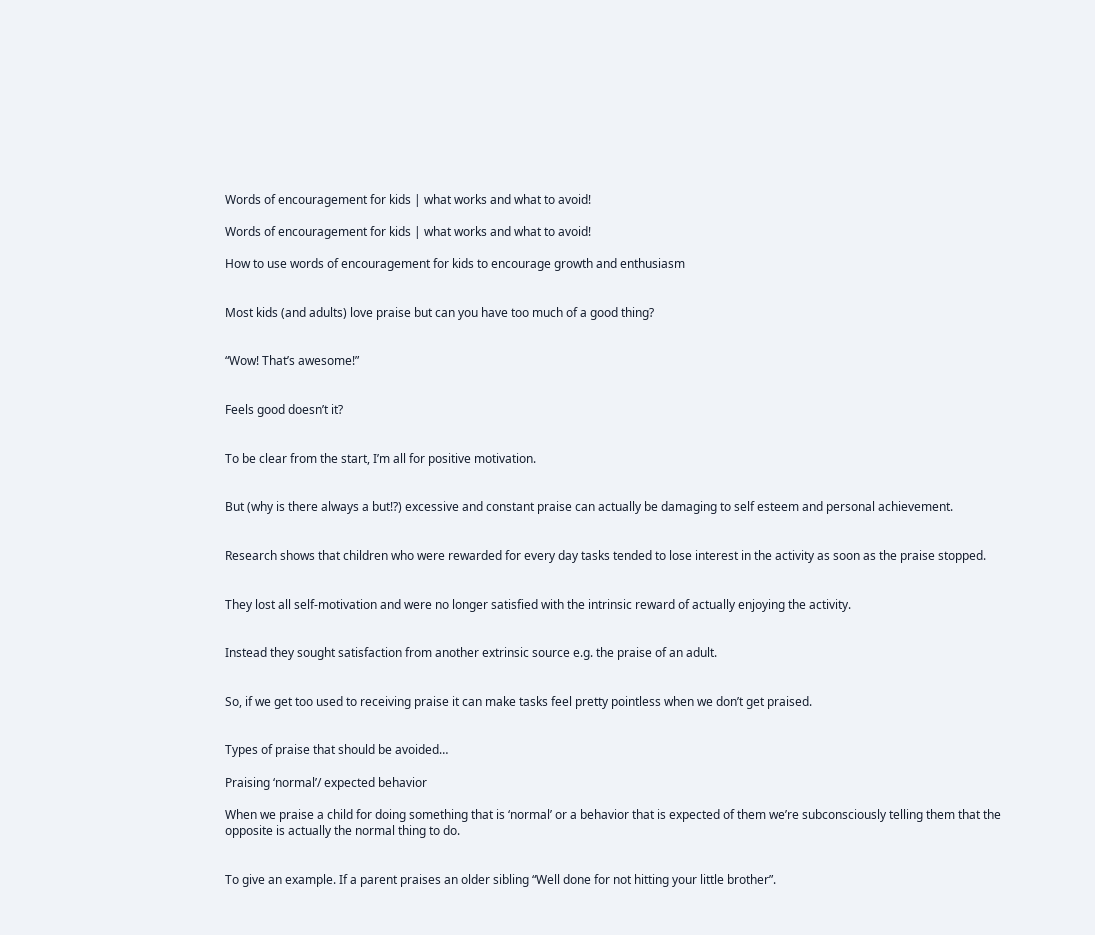Words of encouragement for kids | what works and what to avoid!

Words of encouragement for kids | what works and what to avoid!

How to use words of encouragement for kids to encourage growth and enthusiasm


Most kids (and adults) love praise but can you have too much of a good thing?


“Wow! That’s awesome!”


Feels good doesn’t it?


To be clear from the start, I’m all for positive motivation.


But (why is there always a but!?) excessive and constant praise can actually be damaging to self esteem and personal achievement.


Research shows that children who were rewarded for every day tasks tended to lose interest in the activity as soon as the praise stopped.


They lost all self-motivation and were no longer satisfied with the intrinsic reward of actually enjoying the activity.


Instead they sought satisfaction from another extrinsic source e.g. the praise of an adult.


So, if we get too used to receiving praise it can make tasks feel pretty pointless when we don’t get praised.


Types of praise that should be avoided…

Praising ‘normal’/ expected behavior

When we praise a child for doing something that is ‘normal’ or a behavior that is expected of them we’re subconsciously telling them that the opposite is actually the normal thing to do.


To give an example. If a parent praises an older sibling “Well done for not hitting your little brother”.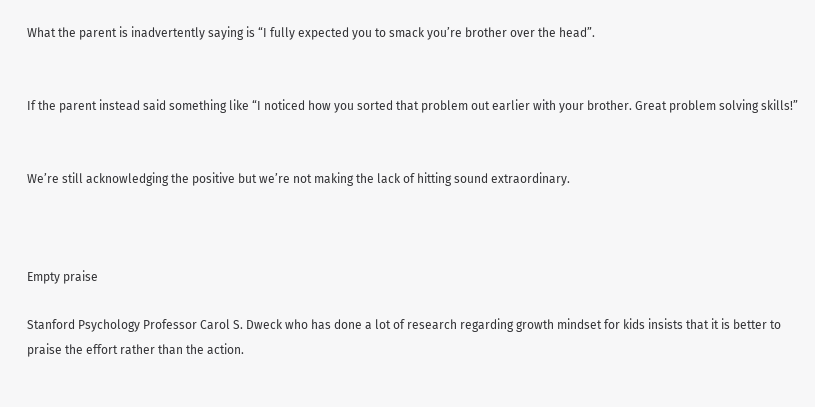What the parent is inadvertently saying is “I fully expected you to smack you’re brother over the head”.


If the parent instead said something like “I noticed how you sorted that problem out earlier with your brother. Great problem solving skills!”


We’re still acknowledging the positive but we’re not making the lack of hitting sound extraordinary.



Empty praise

Stanford Psychology Professor Carol S. Dweck who has done a lot of research regarding growth mindset for kids insists that it is better to praise the effort rather than the action.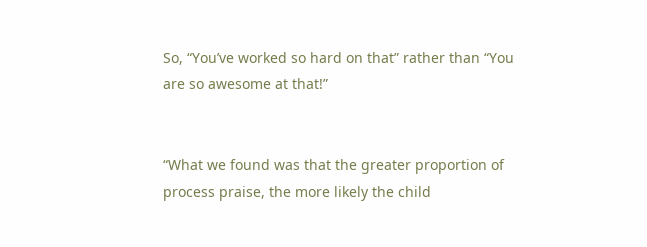So, “You’ve worked so hard on that” rather than “You are so awesome at that!”


“What we found was that the greater proportion of process praise, the more likely the child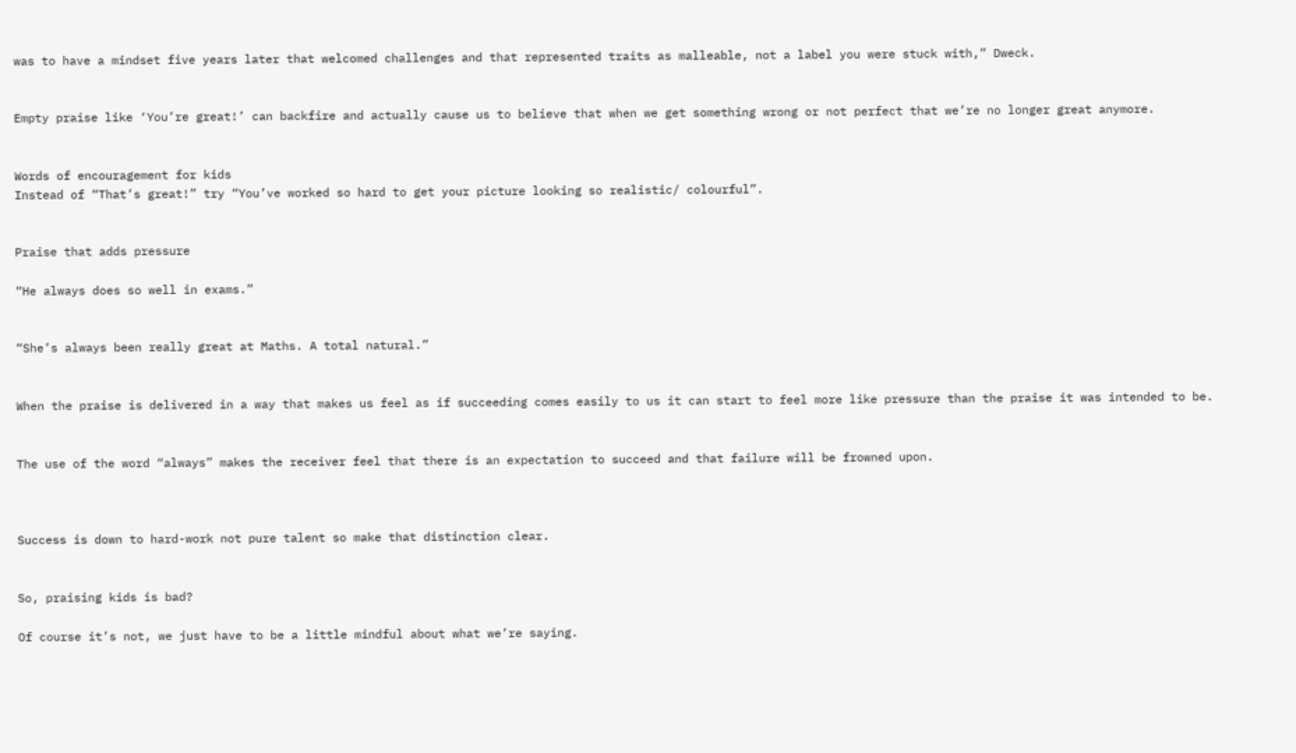was to have a mindset five years later that welcomed challenges and that represented traits as malleable, not a label you were stuck with,” Dweck.


Empty praise like ‘You’re great!’ can backfire and actually cause us to believe that when we get something wrong or not perfect that we’re no longer great anymore.


Words of encouragement for kids
Instead of “That’s great!” try “You’ve worked so hard to get your picture looking so realistic/ colourful”.


Praise that adds pressure

“He always does so well in exams.”


“She’s always been really great at Maths. A total natural.”


When the praise is delivered in a way that makes us feel as if succeeding comes easily to us it can start to feel more like pressure than the praise it was intended to be.


The use of the word “always” makes the receiver feel that there is an expectation to succeed and that failure will be frowned upon.



Success is down to hard-work not pure talent so make that distinction clear.


So, praising kids is bad?

Of course it’s not, we just have to be a little mindful about what we’re saying.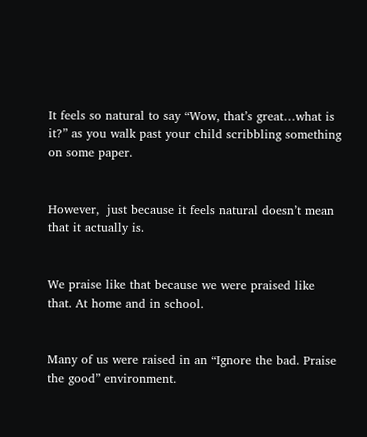It feels so natural to say “Wow, that’s great…what is it?” as you walk past your child scribbling something on some paper.


However,  just because it feels natural doesn’t mean that it actually is.


We praise like that because we were praised like that. At home and in school.


Many of us were raised in an “Ignore the bad. Praise the good” environment.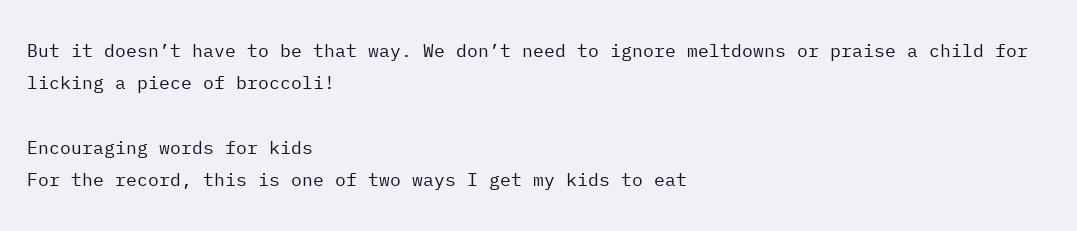But it doesn’t have to be that way. We don’t need to ignore meltdowns or praise a child for licking a piece of broccoli!

Encouraging words for kids
For the record, this is one of two ways I get my kids to eat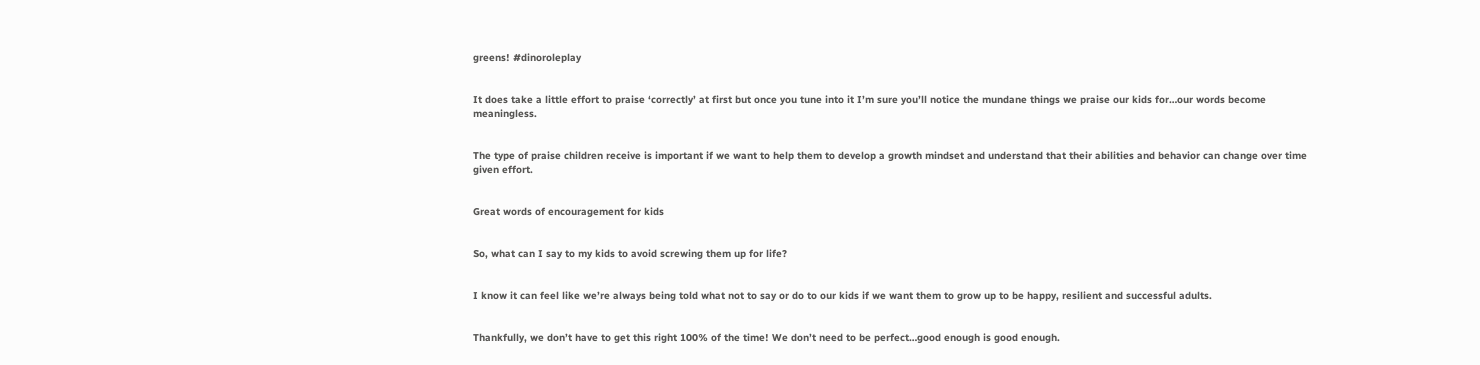greens! #dinoroleplay


It does take a little effort to praise ‘correctly’ at first but once you tune into it I’m sure you’ll notice the mundane things we praise our kids for…our words become meaningless.


The type of praise children receive is important if we want to help them to develop a growth mindset and understand that their abilities and behavior can change over time given effort.


Great words of encouragement for kids


So, what can I say to my kids to avoid screwing them up for life?


I know it can feel like we’re always being told what not to say or do to our kids if we want them to grow up to be happy, resilient and successful adults.


Thankfully, we don’t have to get this right 100% of the time! We don’t need to be perfect…good enough is good enough.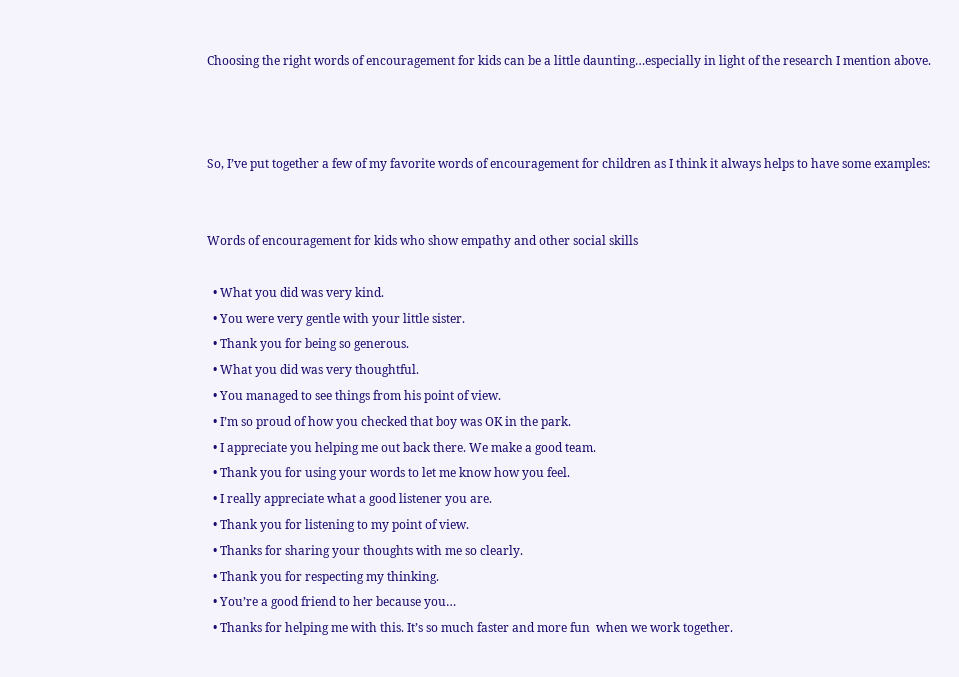Choosing the right words of encouragement for kids can be a little daunting…especially in light of the research I mention above.



So, I’ve put together a few of my favorite words of encouragement for children as I think it always helps to have some examples:


Words of encouragement for kids who show empathy and other social skills

  • What you did was very kind.
  • You were very gentle with your little sister.
  • Thank you for being so generous.
  • What you did was very thoughtful.
  • You managed to see things from his point of view.
  • I’m so proud of how you checked that boy was OK in the park.
  • I appreciate you helping me out back there. We make a good team.
  • Thank you for using your words to let me know how you feel.
  • I really appreciate what a good listener you are.
  • Thank you for listening to my point of view.
  • Thanks for sharing your thoughts with me so clearly.
  • Thank you for respecting my thinking.
  • You’re a good friend to her because you…
  • Thanks for helping me with this. It’s so much faster and more fun  when we work together.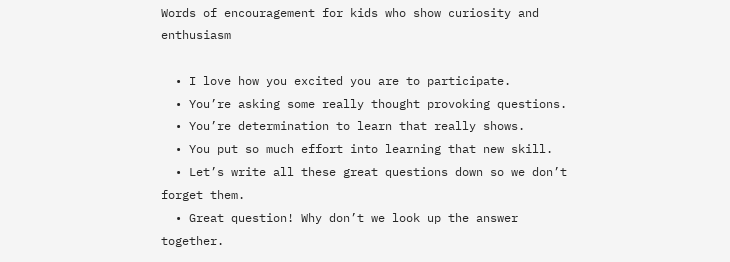Words of encouragement for kids who show curiosity and enthusiasm

  • I love how you excited you are to participate.
  • You’re asking some really thought provoking questions.
  • You’re determination to learn that really shows.
  • You put so much effort into learning that new skill.
  • Let’s write all these great questions down so we don’t forget them.
  • Great question! Why don’t we look up the answer together.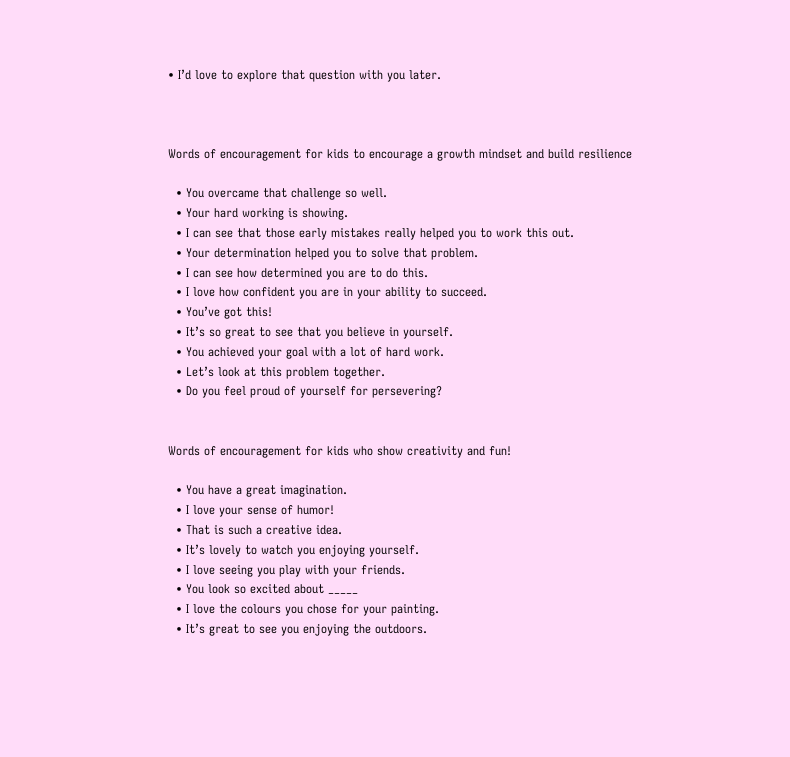• I’d love to explore that question with you later.



Words of encouragement for kids to encourage a growth mindset and build resilience

  • You overcame that challenge so well.
  • Your hard working is showing.
  • I can see that those early mistakes really helped you to work this out.
  • Your determination helped you to solve that problem.
  • I can see how determined you are to do this.
  • I love how confident you are in your ability to succeed.
  • You’ve got this!
  • It’s so great to see that you believe in yourself.
  • You achieved your goal with a lot of hard work.
  • Let’s look at this problem together.
  • Do you feel proud of yourself for persevering?


Words of encouragement for kids who show creativity and fun!

  • You have a great imagination.
  • I love your sense of humor!
  • That is such a creative idea.
  • It’s lovely to watch you enjoying yourself.
  • I love seeing you play with your friends.
  • You look so excited about _____
  • I love the colours you chose for your painting.
  • It’s great to see you enjoying the outdoors.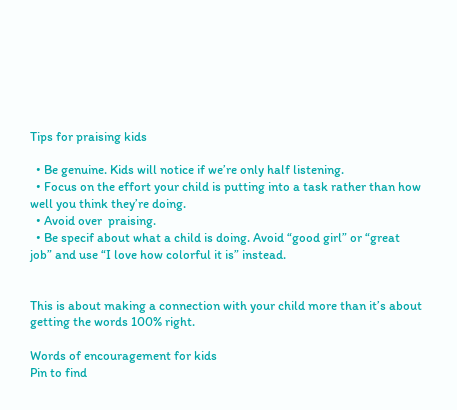Tips for praising kids

  • Be genuine. Kids will notice if we’re only half listening.
  • Focus on the effort your child is putting into a task rather than how well you think they’re doing.
  • Avoid over  praising.
  • Be specif about what a child is doing. Avoid “good girl” or “great job” and use “I love how colorful it is” instead.


This is about making a connection with your child more than it’s about getting the words 100% right.

Words of encouragement for kids
Pin to find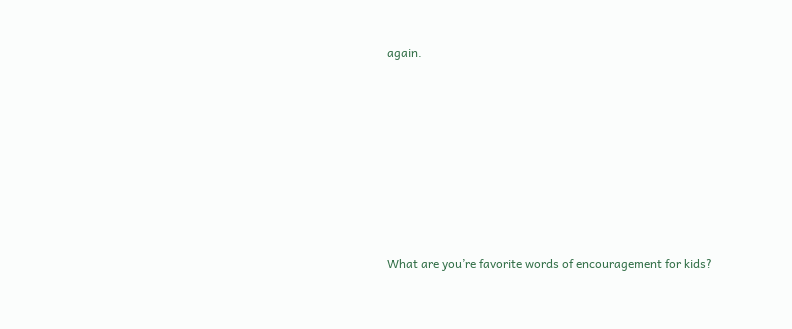again.









What are you’re favorite words of encouragement for kids?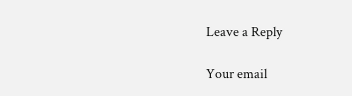Leave a Reply

Your email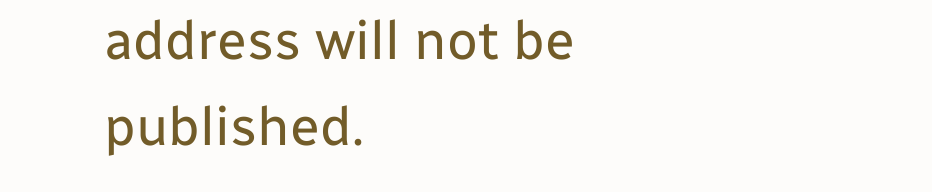address will not be published.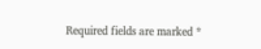Required fields are marked *